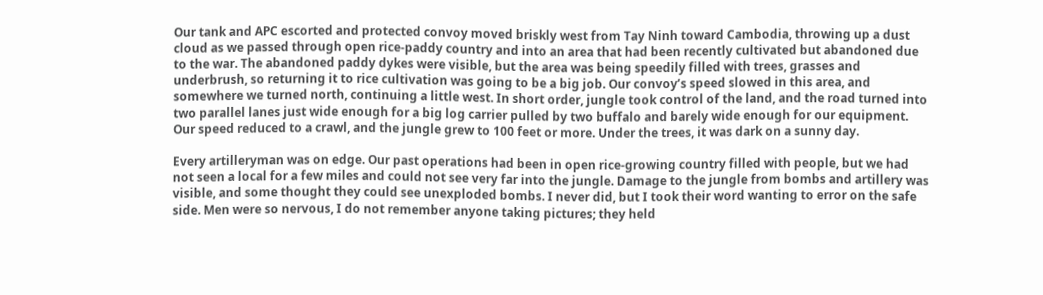Our tank and APC escorted and protected convoy moved briskly west from Tay Ninh toward Cambodia, throwing up a dust cloud as we passed through open rice-paddy country and into an area that had been recently cultivated but abandoned due to the war. The abandoned paddy dykes were visible, but the area was being speedily filled with trees, grasses and underbrush, so returning it to rice cultivation was going to be a big job. Our convoy’s speed slowed in this area, and somewhere we turned north, continuing a little west. In short order, jungle took control of the land, and the road turned into two parallel lanes just wide enough for a big log carrier pulled by two buffalo and barely wide enough for our equipment. Our speed reduced to a crawl, and the jungle grew to 100 feet or more. Under the trees, it was dark on a sunny day.

Every artilleryman was on edge. Our past operations had been in open rice-growing country filled with people, but we had not seen a local for a few miles and could not see very far into the jungle. Damage to the jungle from bombs and artillery was visible, and some thought they could see unexploded bombs. I never did, but I took their word wanting to error on the safe side. Men were so nervous, I do not remember anyone taking pictures; they held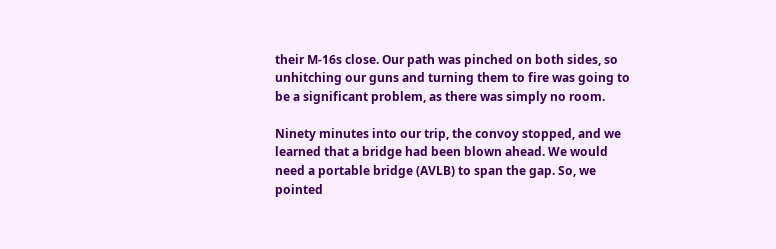their M-16s close. Our path was pinched on both sides, so unhitching our guns and turning them to fire was going to be a significant problem, as there was simply no room.

Ninety minutes into our trip, the convoy stopped, and we learned that a bridge had been blown ahead. We would need a portable bridge (AVLB) to span the gap. So, we pointed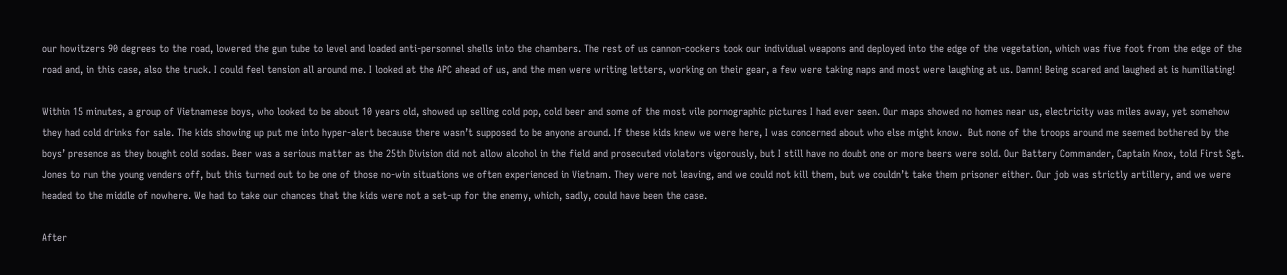our howitzers 90 degrees to the road, lowered the gun tube to level and loaded anti-personnel shells into the chambers. The rest of us cannon-cockers took our individual weapons and deployed into the edge of the vegetation, which was five foot from the edge of the road and, in this case, also the truck. I could feel tension all around me. I looked at the APC ahead of us, and the men were writing letters, working on their gear, a few were taking naps and most were laughing at us. Damn! Being scared and laughed at is humiliating!

Within 15 minutes, a group of Vietnamese boys, who looked to be about 10 years old, showed up selling cold pop, cold beer and some of the most vile pornographic pictures I had ever seen. Our maps showed no homes near us, electricity was miles away, yet somehow they had cold drinks for sale. The kids showing up put me into hyper-alert because there wasn’t supposed to be anyone around. If these kids knew we were here, I was concerned about who else might know.  But none of the troops around me seemed bothered by the boys’ presence as they bought cold sodas. Beer was a serious matter as the 25th Division did not allow alcohol in the field and prosecuted violators vigorously, but I still have no doubt one or more beers were sold. Our Battery Commander, Captain Knox, told First Sgt. Jones to run the young venders off, but this turned out to be one of those no-win situations we often experienced in Vietnam. They were not leaving, and we could not kill them, but we couldn’t take them prisoner either. Our job was strictly artillery, and we were headed to the middle of nowhere. We had to take our chances that the kids were not a set-up for the enemy, which, sadly, could have been the case.

After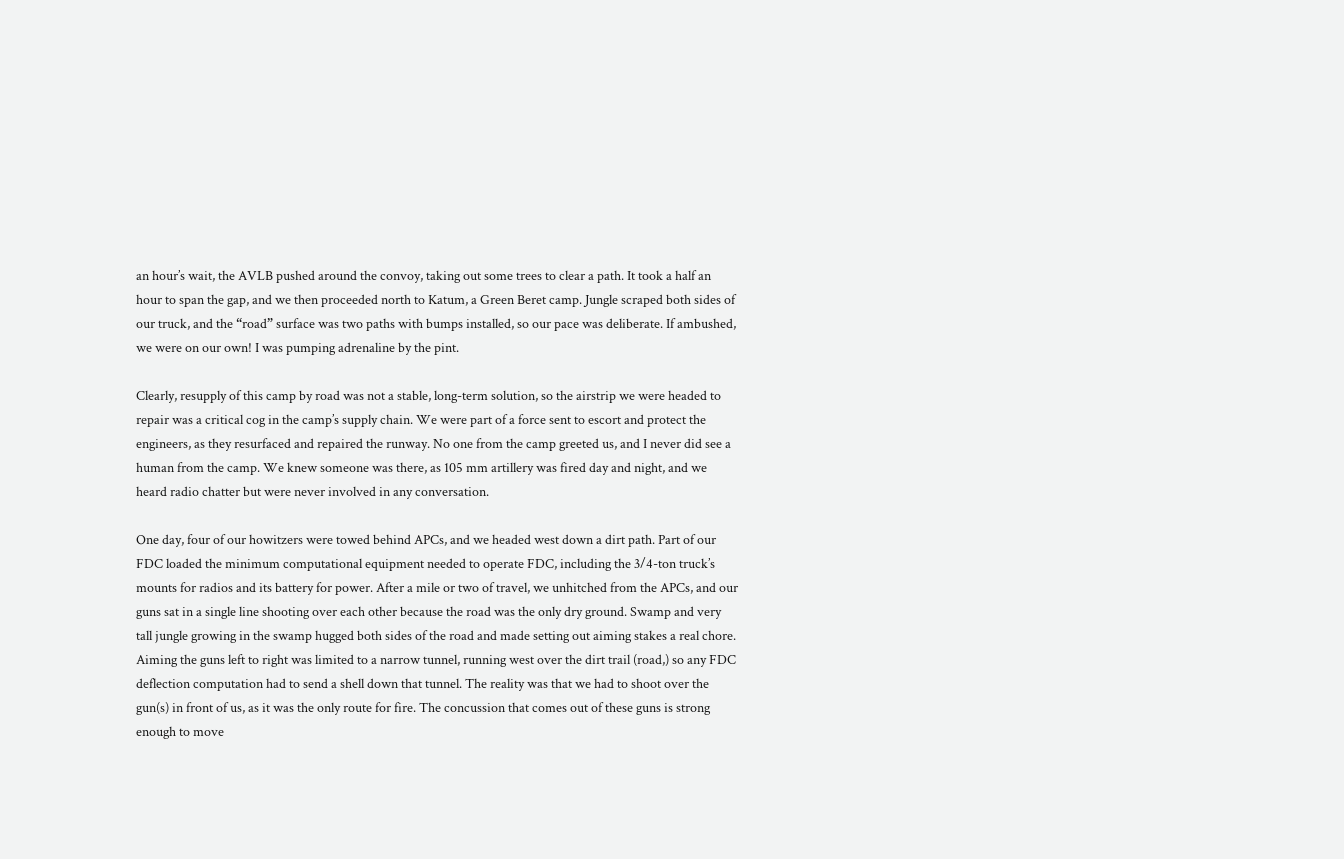an hour’s wait, the AVLB pushed around the convoy, taking out some trees to clear a path. It took a half an hour to span the gap, and we then proceeded north to Katum, a Green Beret camp. Jungle scraped both sides of our truck, and the “road” surface was two paths with bumps installed, so our pace was deliberate. If ambushed, we were on our own! I was pumping adrenaline by the pint.

Clearly, resupply of this camp by road was not a stable, long-term solution, so the airstrip we were headed to repair was a critical cog in the camp’s supply chain. We were part of a force sent to escort and protect the engineers, as they resurfaced and repaired the runway. No one from the camp greeted us, and I never did see a human from the camp. We knew someone was there, as 105 mm artillery was fired day and night, and we heard radio chatter but were never involved in any conversation.

One day, four of our howitzers were towed behind APCs, and we headed west down a dirt path. Part of our FDC loaded the minimum computational equipment needed to operate FDC, including the 3/4-ton truck’s mounts for radios and its battery for power. After a mile or two of travel, we unhitched from the APCs, and our guns sat in a single line shooting over each other because the road was the only dry ground. Swamp and very tall jungle growing in the swamp hugged both sides of the road and made setting out aiming stakes a real chore. Aiming the guns left to right was limited to a narrow tunnel, running west over the dirt trail (road,) so any FDC deflection computation had to send a shell down that tunnel. The reality was that we had to shoot over the gun(s) in front of us, as it was the only route for fire. The concussion that comes out of these guns is strong enough to move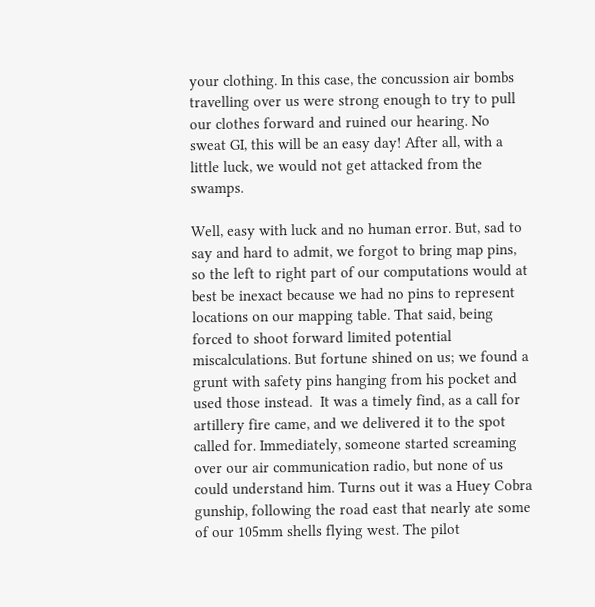your clothing. In this case, the concussion air bombs travelling over us were strong enough to try to pull our clothes forward and ruined our hearing. No sweat GI, this will be an easy day! After all, with a little luck, we would not get attacked from the swamps.

Well, easy with luck and no human error. But, sad to say and hard to admit, we forgot to bring map pins, so the left to right part of our computations would at best be inexact because we had no pins to represent locations on our mapping table. That said, being forced to shoot forward limited potential miscalculations. But fortune shined on us; we found a grunt with safety pins hanging from his pocket and used those instead.  It was a timely find, as a call for artillery fire came, and we delivered it to the spot called for. Immediately, someone started screaming over our air communication radio, but none of us could understand him. Turns out it was a Huey Cobra gunship, following the road east that nearly ate some of our 105mm shells flying west. The pilot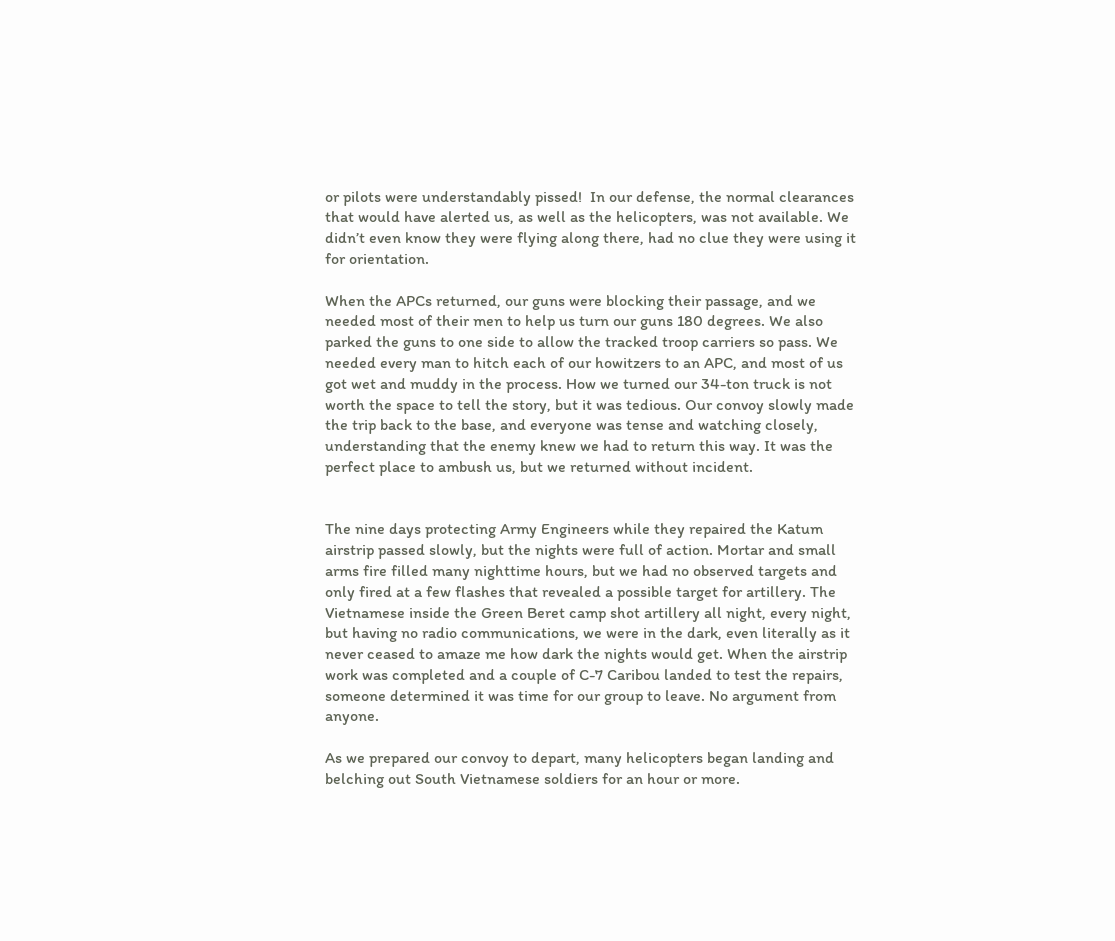or pilots were understandably pissed!  In our defense, the normal clearances that would have alerted us, as well as the helicopters, was not available. We didn’t even know they were flying along there, had no clue they were using it for orientation.

When the APCs returned, our guns were blocking their passage, and we needed most of their men to help us turn our guns 180 degrees. We also parked the guns to one side to allow the tracked troop carriers so pass. We needed every man to hitch each of our howitzers to an APC, and most of us got wet and muddy in the process. How we turned our 34-ton truck is not worth the space to tell the story, but it was tedious. Our convoy slowly made the trip back to the base, and everyone was tense and watching closely, understanding that the enemy knew we had to return this way. It was the perfect place to ambush us, but we returned without incident.


The nine days protecting Army Engineers while they repaired the Katum airstrip passed slowly, but the nights were full of action. Mortar and small arms fire filled many nighttime hours, but we had no observed targets and only fired at a few flashes that revealed a possible target for artillery. The Vietnamese inside the Green Beret camp shot artillery all night, every night, but having no radio communications, we were in the dark, even literally as it never ceased to amaze me how dark the nights would get. When the airstrip work was completed and a couple of C-7 Caribou landed to test the repairs, someone determined it was time for our group to leave. No argument from anyone.

As we prepared our convoy to depart, many helicopters began landing and belching out South Vietnamese soldiers for an hour or more.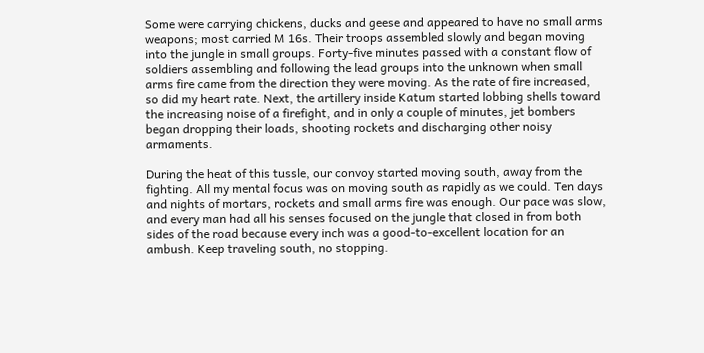Some were carrying chickens, ducks and geese and appeared to have no small arms weapons; most carried M 16s. Their troops assembled slowly and began moving into the jungle in small groups. Forty-five minutes passed with a constant flow of soldiers assembling and following the lead groups into the unknown when small arms fire came from the direction they were moving. As the rate of fire increased, so did my heart rate. Next, the artillery inside Katum started lobbing shells toward the increasing noise of a firefight, and in only a couple of minutes, jet bombers began dropping their loads, shooting rockets and discharging other noisy armaments.

During the heat of this tussle, our convoy started moving south, away from the fighting. All my mental focus was on moving south as rapidly as we could. Ten days and nights of mortars, rockets and small arms fire was enough. Our pace was slow, and every man had all his senses focused on the jungle that closed in from both sides of the road because every inch was a good-to-excellent location for an ambush. Keep traveling south, no stopping.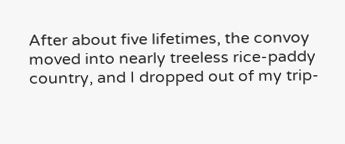After about five lifetimes, the convoy moved into nearly treeless rice-paddy country, and I dropped out of my trip-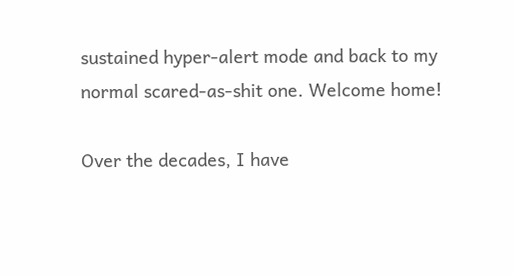sustained hyper-alert mode and back to my normal scared-as-shit one. Welcome home!

Over the decades, I have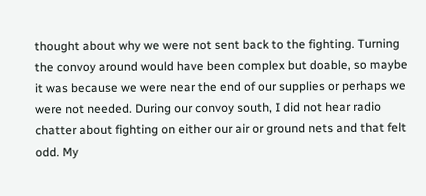thought about why we were not sent back to the fighting. Turning the convoy around would have been complex but doable, so maybe it was because we were near the end of our supplies or perhaps we were not needed. During our convoy south, I did not hear radio chatter about fighting on either our air or ground nets and that felt odd. My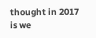thought in 2017 is we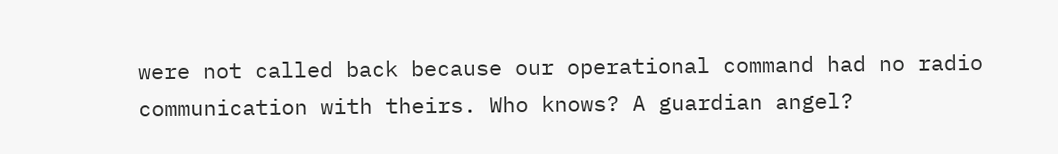were not called back because our operational command had no radio communication with theirs. Who knows? A guardian angel?